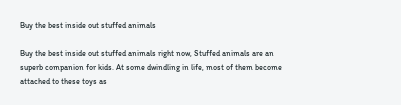Buy the best inside out stuffed animals

Buy the best inside out stuffed animals right now, Stuffed animals are an superb companion for kids. At some dwindling in life, most of them become attached to these toys as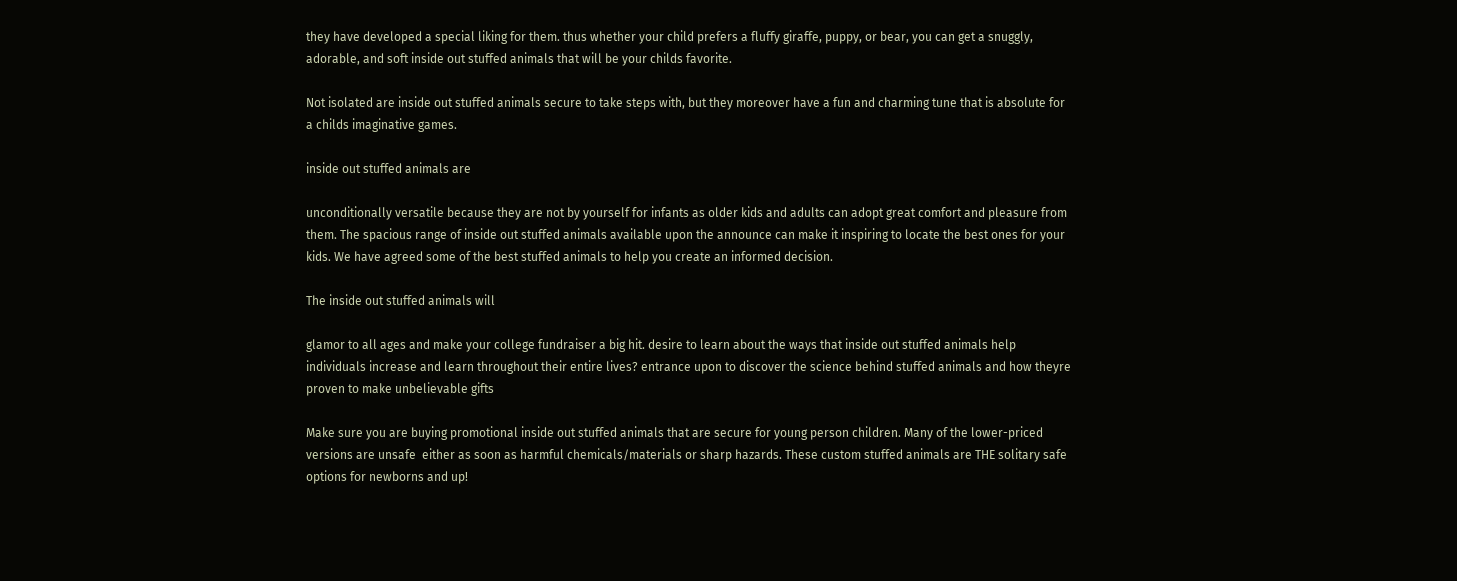they have developed a special liking for them. thus whether your child prefers a fluffy giraffe, puppy, or bear, you can get a snuggly, adorable, and soft inside out stuffed animals that will be your childs favorite.

Not isolated are inside out stuffed animals secure to take steps with, but they moreover have a fun and charming tune that is absolute for a childs imaginative games.

inside out stuffed animals are

unconditionally versatile because they are not by yourself for infants as older kids and adults can adopt great comfort and pleasure from them. The spacious range of inside out stuffed animals available upon the announce can make it inspiring to locate the best ones for your kids. We have agreed some of the best stuffed animals to help you create an informed decision.

The inside out stuffed animals will

glamor to all ages and make your college fundraiser a big hit. desire to learn about the ways that inside out stuffed animals help individuals increase and learn throughout their entire lives? entrance upon to discover the science behind stuffed animals and how theyre proven to make unbelievable gifts

Make sure you are buying promotional inside out stuffed animals that are secure for young person children. Many of the lower-priced versions are unsafe  either as soon as harmful chemicals/materials or sharp hazards. These custom stuffed animals are THE solitary safe options for newborns and up!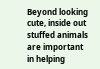Beyond looking cute, inside out stuffed animals are important in helping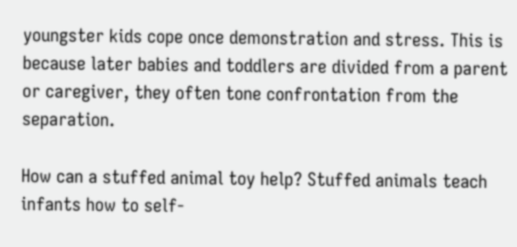youngster kids cope once demonstration and stress. This is because later babies and toddlers are divided from a parent or caregiver, they often tone confrontation from the separation.

How can a stuffed animal toy help? Stuffed animals teach infants how to self-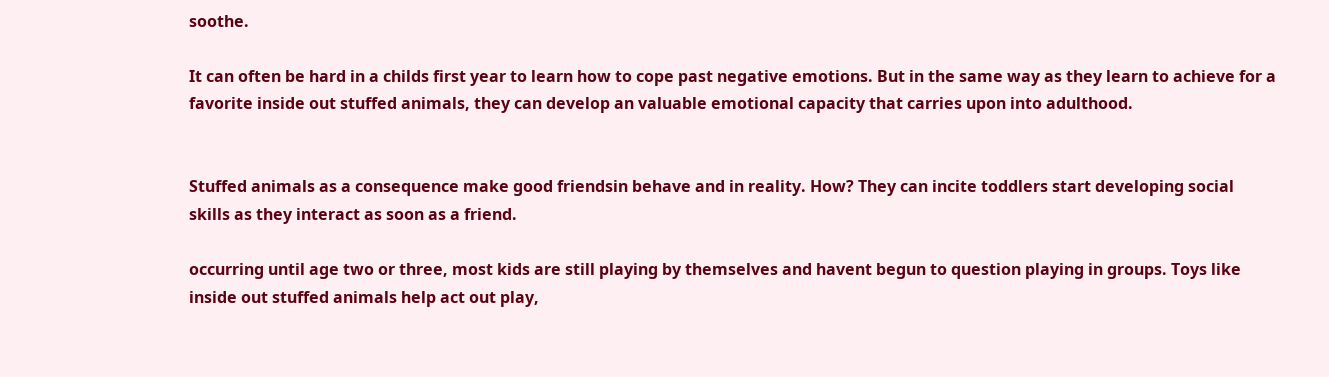soothe.

It can often be hard in a childs first year to learn how to cope past negative emotions. But in the same way as they learn to achieve for a favorite inside out stuffed animals, they can develop an valuable emotional capacity that carries upon into adulthood.


Stuffed animals as a consequence make good friendsin behave and in reality. How? They can incite toddlers start developing social skills as they interact as soon as a friend.

occurring until age two or three, most kids are still playing by themselves and havent begun to question playing in groups. Toys like inside out stuffed animals help act out play,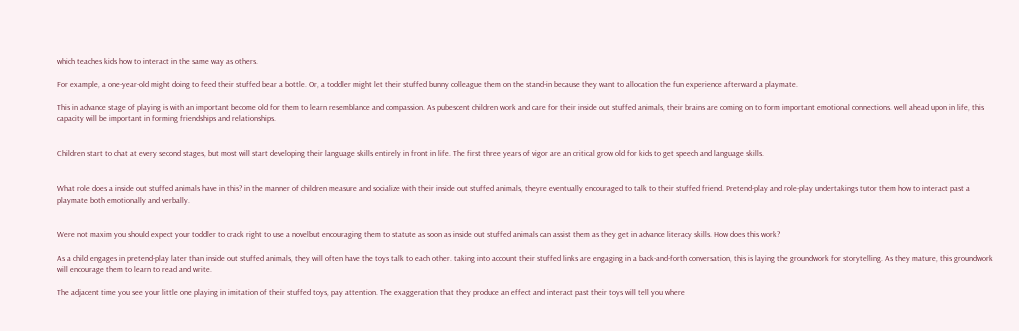which teaches kids how to interact in the same way as others.

For example, a one-year-old might doing to feed their stuffed bear a bottle. Or, a toddler might let their stuffed bunny colleague them on the stand-in because they want to allocation the fun experience afterward a playmate.

This in advance stage of playing is with an important become old for them to learn resemblance and compassion. As pubescent children work and care for their inside out stuffed animals, their brains are coming on to form important emotional connections. well ahead upon in life, this capacity will be important in forming friendships and relationships.


Children start to chat at every second stages, but most will start developing their language skills entirely in front in life. The first three years of vigor are an critical grow old for kids to get speech and language skills.


What role does a inside out stuffed animals have in this? in the manner of children measure and socialize with their inside out stuffed animals, theyre eventually encouraged to talk to their stuffed friend. Pretend-play and role-play undertakings tutor them how to interact past a playmate both emotionally and verbally.


Were not maxim you should expect your toddler to crack right to use a novelbut encouraging them to statute as soon as inside out stuffed animals can assist them as they get in advance literacy skills. How does this work?

As a child engages in pretend-play later than inside out stuffed animals, they will often have the toys talk to each other. taking into account their stuffed links are engaging in a back-and-forth conversation, this is laying the groundwork for storytelling. As they mature, this groundwork will encourage them to learn to read and write.

The adjacent time you see your little one playing in imitation of their stuffed toys, pay attention. The exaggeration that they produce an effect and interact past their toys will tell you where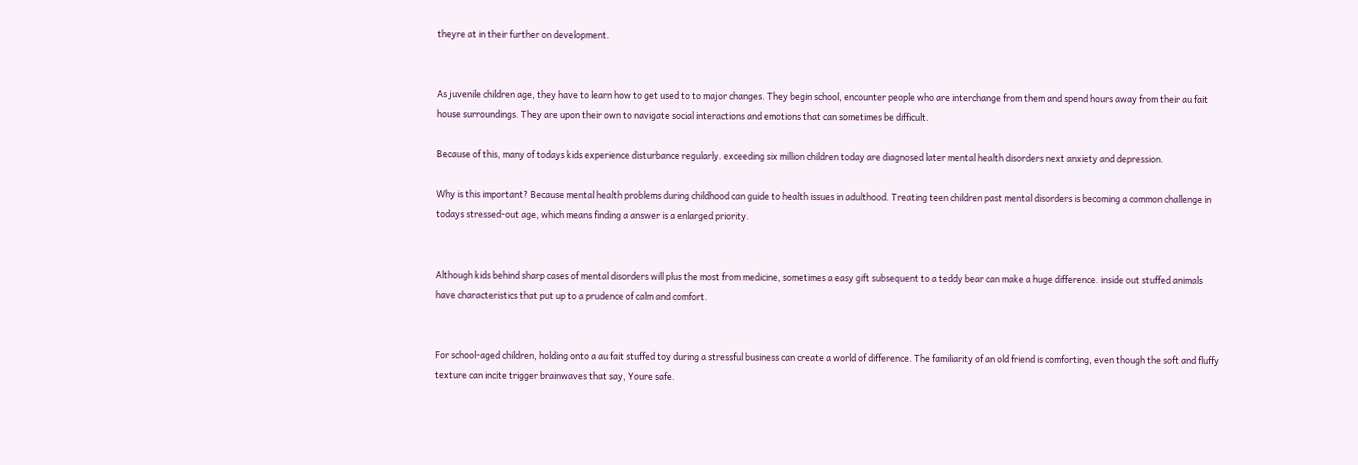theyre at in their further on development.


As juvenile children age, they have to learn how to get used to to major changes. They begin school, encounter people who are interchange from them and spend hours away from their au fait house surroundings. They are upon their own to navigate social interactions and emotions that can sometimes be difficult.

Because of this, many of todays kids experience disturbance regularly. exceeding six million children today are diagnosed later mental health disorders next anxiety and depression.

Why is this important? Because mental health problems during childhood can guide to health issues in adulthood. Treating teen children past mental disorders is becoming a common challenge in todays stressed-out age, which means finding a answer is a enlarged priority.


Although kids behind sharp cases of mental disorders will plus the most from medicine, sometimes a easy gift subsequent to a teddy bear can make a huge difference. inside out stuffed animals have characteristics that put up to a prudence of calm and comfort.


For school-aged children, holding onto a au fait stuffed toy during a stressful business can create a world of difference. The familiarity of an old friend is comforting, even though the soft and fluffy texture can incite trigger brainwaves that say, Youre safe.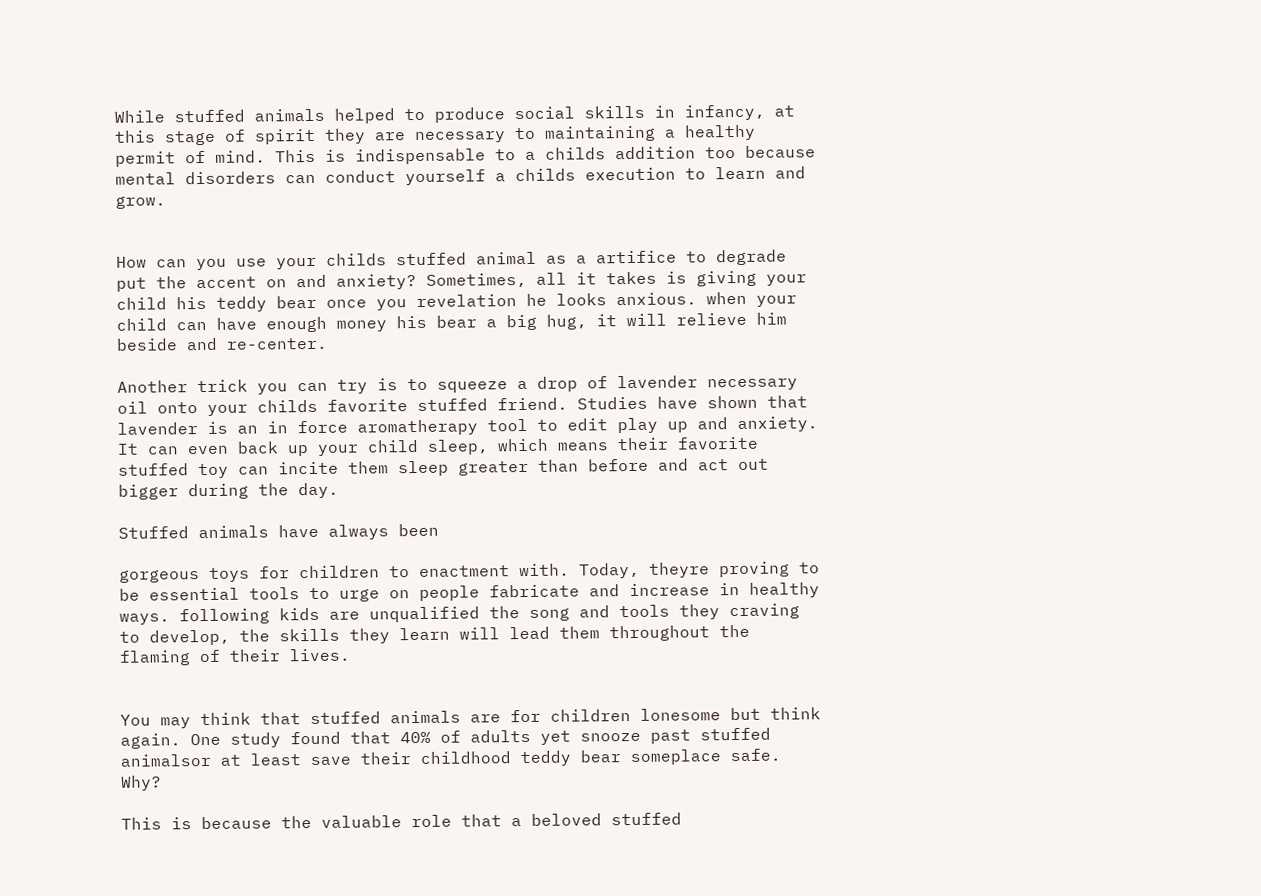While stuffed animals helped to produce social skills in infancy, at this stage of spirit they are necessary to maintaining a healthy permit of mind. This is indispensable to a childs addition too because mental disorders can conduct yourself a childs execution to learn and grow.


How can you use your childs stuffed animal as a artifice to degrade put the accent on and anxiety? Sometimes, all it takes is giving your child his teddy bear once you revelation he looks anxious. when your child can have enough money his bear a big hug, it will relieve him beside and re-center.

Another trick you can try is to squeeze a drop of lavender necessary oil onto your childs favorite stuffed friend. Studies have shown that lavender is an in force aromatherapy tool to edit play up and anxiety. It can even back up your child sleep, which means their favorite stuffed toy can incite them sleep greater than before and act out bigger during the day.

Stuffed animals have always been

gorgeous toys for children to enactment with. Today, theyre proving to be essential tools to urge on people fabricate and increase in healthy ways. following kids are unqualified the song and tools they craving to develop, the skills they learn will lead them throughout the flaming of their lives.


You may think that stuffed animals are for children lonesome but think again. One study found that 40% of adults yet snooze past stuffed animalsor at least save their childhood teddy bear someplace safe. Why?

This is because the valuable role that a beloved stuffed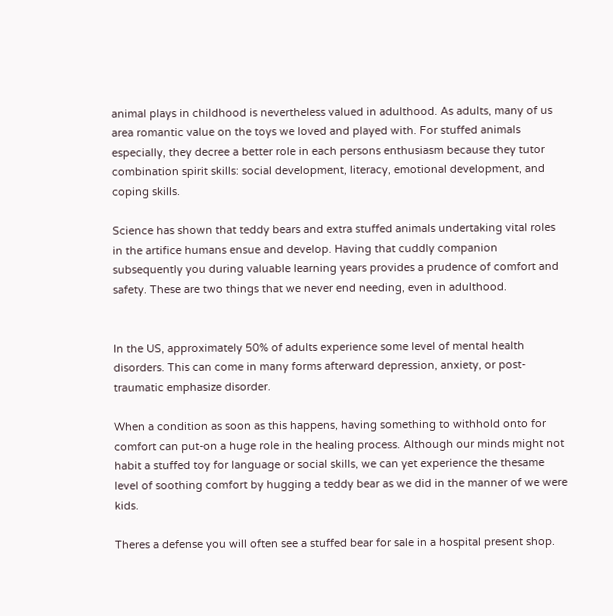animal plays in childhood is nevertheless valued in adulthood. As adults, many of us area romantic value on the toys we loved and played with. For stuffed animals especially, they decree a better role in each persons enthusiasm because they tutor combination spirit skills: social development, literacy, emotional development, and coping skills.

Science has shown that teddy bears and extra stuffed animals undertaking vital roles in the artifice humans ensue and develop. Having that cuddly companion subsequently you during valuable learning years provides a prudence of comfort and safety. These are two things that we never end needing, even in adulthood.


In the US, approximately 50% of adults experience some level of mental health disorders. This can come in many forms afterward depression, anxiety, or post-traumatic emphasize disorder.

When a condition as soon as this happens, having something to withhold onto for comfort can put-on a huge role in the healing process. Although our minds might not habit a stuffed toy for language or social skills, we can yet experience the thesame level of soothing comfort by hugging a teddy bear as we did in the manner of we were kids.

Theres a defense you will often see a stuffed bear for sale in a hospital present shop.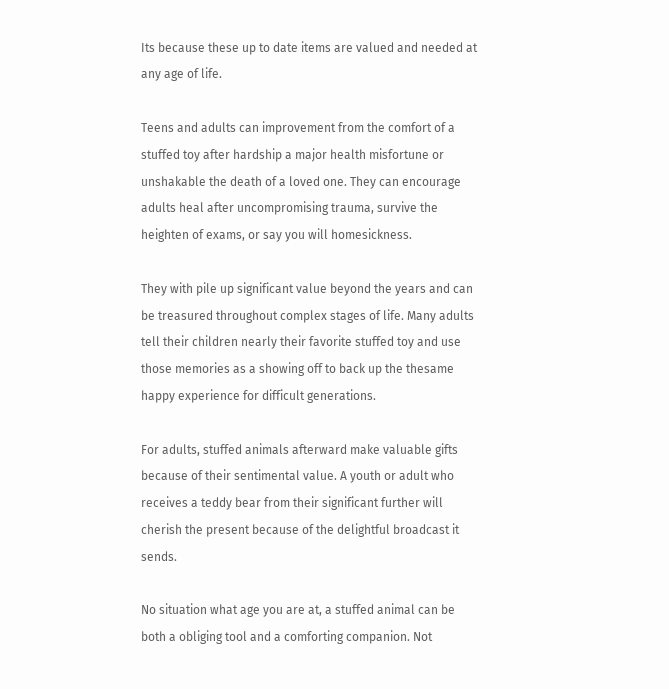Its because these up to date items are valued and needed at any age of life.

Teens and adults can improvement from the comfort of a stuffed toy after hardship a major health misfortune or unshakable the death of a loved one. They can encourage adults heal after uncompromising trauma, survive the heighten of exams, or say you will homesickness.

They with pile up significant value beyond the years and can be treasured throughout complex stages of life. Many adults tell their children nearly their favorite stuffed toy and use those memories as a showing off to back up the thesame happy experience for difficult generations.

For adults, stuffed animals afterward make valuable gifts because of their sentimental value. A youth or adult who receives a teddy bear from their significant further will cherish the present because of the delightful broadcast it sends.

No situation what age you are at, a stuffed animal can be both a obliging tool and a comforting companion. Not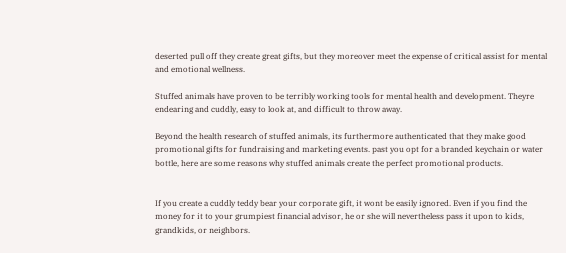deserted pull off they create great gifts, but they moreover meet the expense of critical assist for mental and emotional wellness.

Stuffed animals have proven to be terribly working tools for mental health and development. Theyre endearing and cuddly, easy to look at, and difficult to throw away.

Beyond the health research of stuffed animals, its furthermore authenticated that they make good promotional gifts for fundraising and marketing events. past you opt for a branded keychain or water bottle, here are some reasons why stuffed animals create the perfect promotional products.


If you create a cuddly teddy bear your corporate gift, it wont be easily ignored. Even if you find the money for it to your grumpiest financial advisor, he or she will nevertheless pass it upon to kids, grandkids, or neighbors.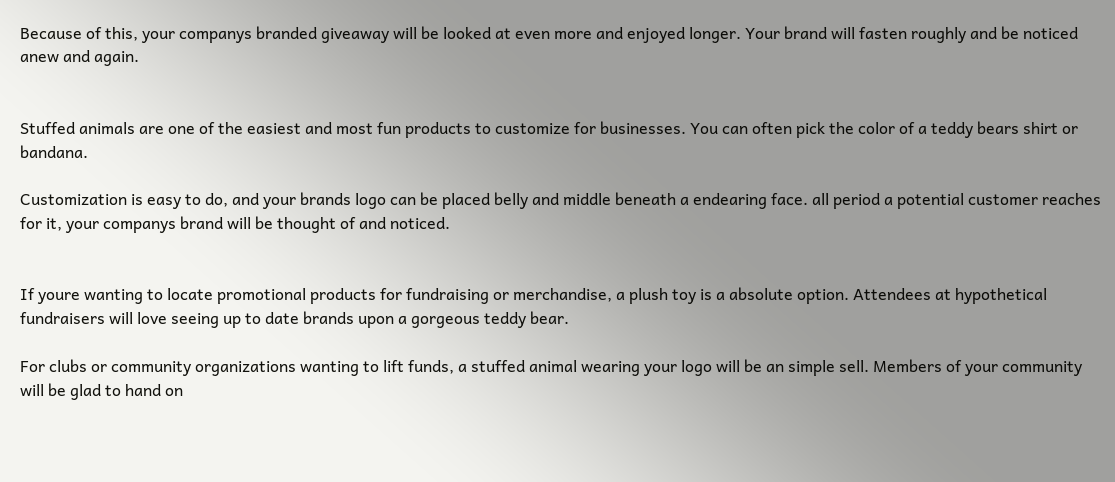Because of this, your companys branded giveaway will be looked at even more and enjoyed longer. Your brand will fasten roughly and be noticed anew and again.


Stuffed animals are one of the easiest and most fun products to customize for businesses. You can often pick the color of a teddy bears shirt or bandana.

Customization is easy to do, and your brands logo can be placed belly and middle beneath a endearing face. all period a potential customer reaches for it, your companys brand will be thought of and noticed.


If youre wanting to locate promotional products for fundraising or merchandise, a plush toy is a absolute option. Attendees at hypothetical fundraisers will love seeing up to date brands upon a gorgeous teddy bear.

For clubs or community organizations wanting to lift funds, a stuffed animal wearing your logo will be an simple sell. Members of your community will be glad to hand on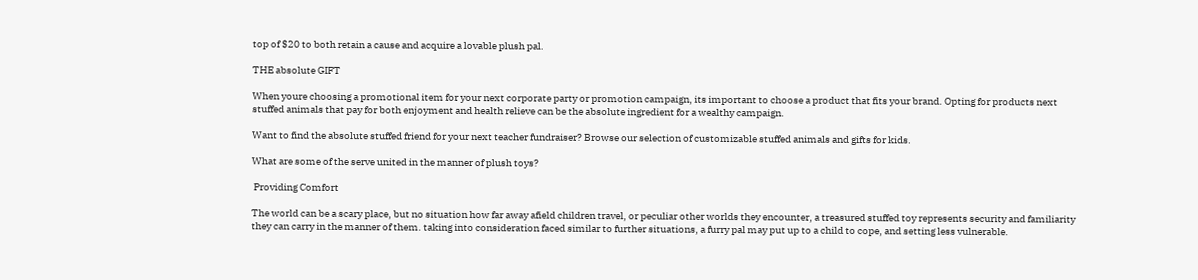top of $20 to both retain a cause and acquire a lovable plush pal.

THE absolute GIFT

When youre choosing a promotional item for your next corporate party or promotion campaign, its important to choose a product that fits your brand. Opting for products next stuffed animals that pay for both enjoyment and health relieve can be the absolute ingredient for a wealthy campaign.

Want to find the absolute stuffed friend for your next teacher fundraiser? Browse our selection of customizable stuffed animals and gifts for kids.

What are some of the serve united in the manner of plush toys?

 Providing Comfort

The world can be a scary place, but no situation how far away afield children travel, or peculiar other worlds they encounter, a treasured stuffed toy represents security and familiarity they can carry in the manner of them. taking into consideration faced similar to further situations, a furry pal may put up to a child to cope, and setting less vulnerable.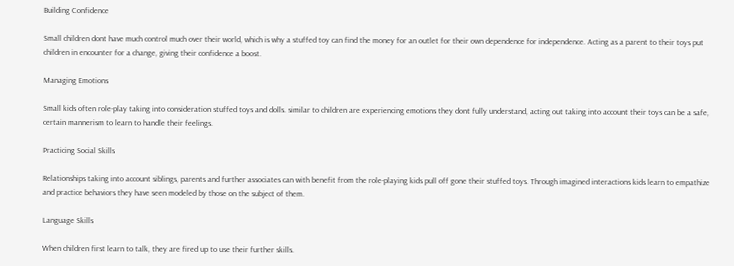Building Confidence

Small children dont have much control much over their world, which is why a stuffed toy can find the money for an outlet for their own dependence for independence. Acting as a parent to their toys put children in encounter for a change, giving their confidence a boost.

Managing Emotions

Small kids often role-play taking into consideration stuffed toys and dolls. similar to children are experiencing emotions they dont fully understand, acting out taking into account their toys can be a safe, certain mannerism to learn to handle their feelings.

Practicing Social Skills

Relationships taking into account siblings, parents and further associates can with benefit from the role-playing kids pull off gone their stuffed toys. Through imagined interactions kids learn to empathize and practice behaviors they have seen modeled by those on the subject of them.

Language Skills

When children first learn to talk, they are fired up to use their further skills.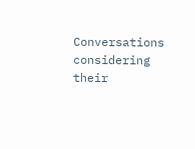Conversations considering their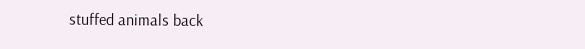stuffed animals back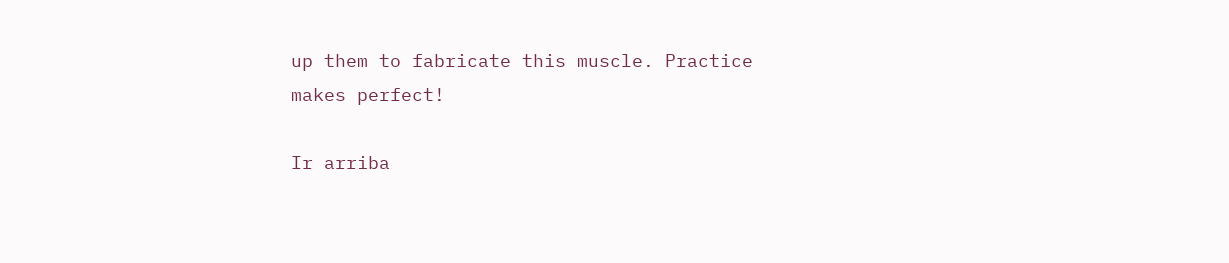up them to fabricate this muscle. Practice makes perfect!

Ir arriba